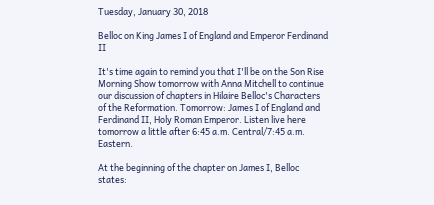Tuesday, January 30, 2018

Belloc on King James I of England and Emperor Ferdinand II

It's time again to remind you that I'll be on the Son Rise Morning Show tomorrow with Anna Mitchell to continue our discussion of chapters in Hilaire Belloc's Characters of the Reformation. Tomorrow: James I of England and Ferdinand II, Holy Roman Emperor. Listen live here tomorrow a little after 6:45 a.m. Central/7:45 a.m. Eastern.

At the beginning of the chapter on James I, Belloc states: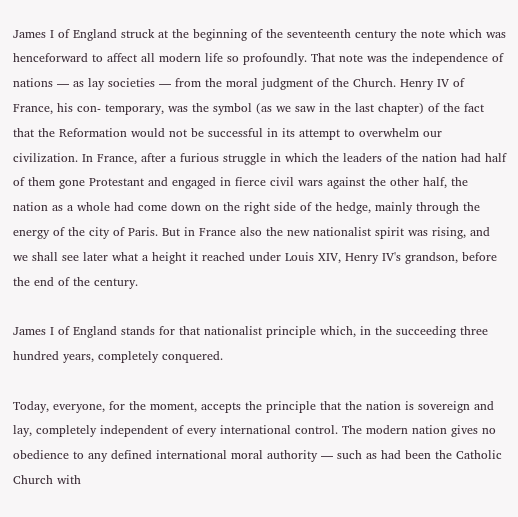James I of England struck at the beginning of the seventeenth century the note which was henceforward to affect all modern life so profoundly. That note was the independence of nations — as lay societies — from the moral judgment of the Church. Henry IV of France, his con- temporary, was the symbol (as we saw in the last chapter) of the fact that the Reformation would not be successful in its attempt to overwhelm our civilization. In France, after a furious struggle in which the leaders of the nation had half of them gone Protestant and engaged in fierce civil wars against the other half, the nation as a whole had come down on the right side of the hedge, mainly through the energy of the city of Paris. But in France also the new nationalist spirit was rising, and we shall see later what a height it reached under Louis XIV, Henry IV's grandson, before the end of the century.

James I of England stands for that nationalist principle which, in the succeeding three hundred years, completely conquered.

Today, everyone, for the moment, accepts the principle that the nation is sovereign and lay, completely independent of every international control. The modern nation gives no obedience to any defined international moral authority — such as had been the Catholic Church with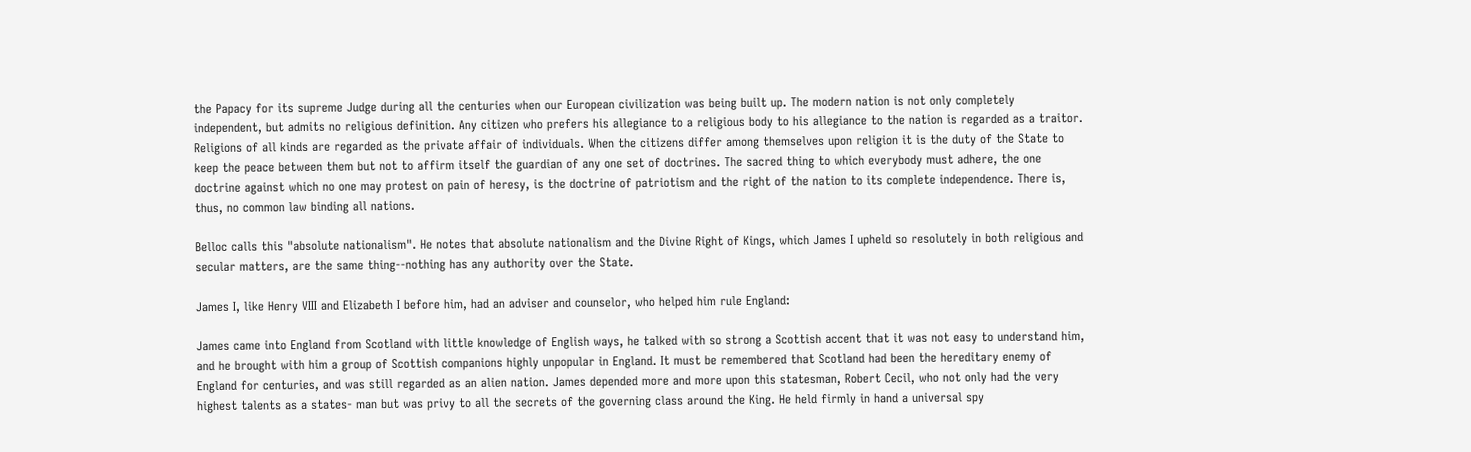the Papacy for its supreme Judge during all the centuries when our European civilization was being built up. The modern nation is not only completely independent, but admits no religious definition. Any citizen who prefers his allegiance to a religious body to his allegiance to the nation is regarded as a traitor. Religions of all kinds are regarded as the private affair of individuals. When the citizens differ among themselves upon religion it is the duty of the State to keep the peace between them but not to affirm itself the guardian of any one set of doctrines. The sacred thing to which everybody must adhere, the one doctrine against which no one may protest on pain of heresy, is the doctrine of patriotism and the right of the nation to its complete independence. There is, thus, no common law binding all nations.

Belloc calls this "absolute nationalism". He notes that absolute nationalism and the Divine Right of Kings, which James I upheld so resolutely in both religious and secular matters, are the same thing--nothing has any authority over the State.

James I, like Henry VIII and Elizabeth I before him, had an adviser and counselor, who helped him rule England:

James came into England from Scotland with little knowledge of English ways, he talked with so strong a Scottish accent that it was not easy to understand him, and he brought with him a group of Scottish companions highly unpopular in England. It must be remembered that Scotland had been the hereditary enemy of England for centuries, and was still regarded as an alien nation. James depended more and more upon this statesman, Robert Cecil, who not only had the very highest talents as a states- man but was privy to all the secrets of the governing class around the King. He held firmly in hand a universal spy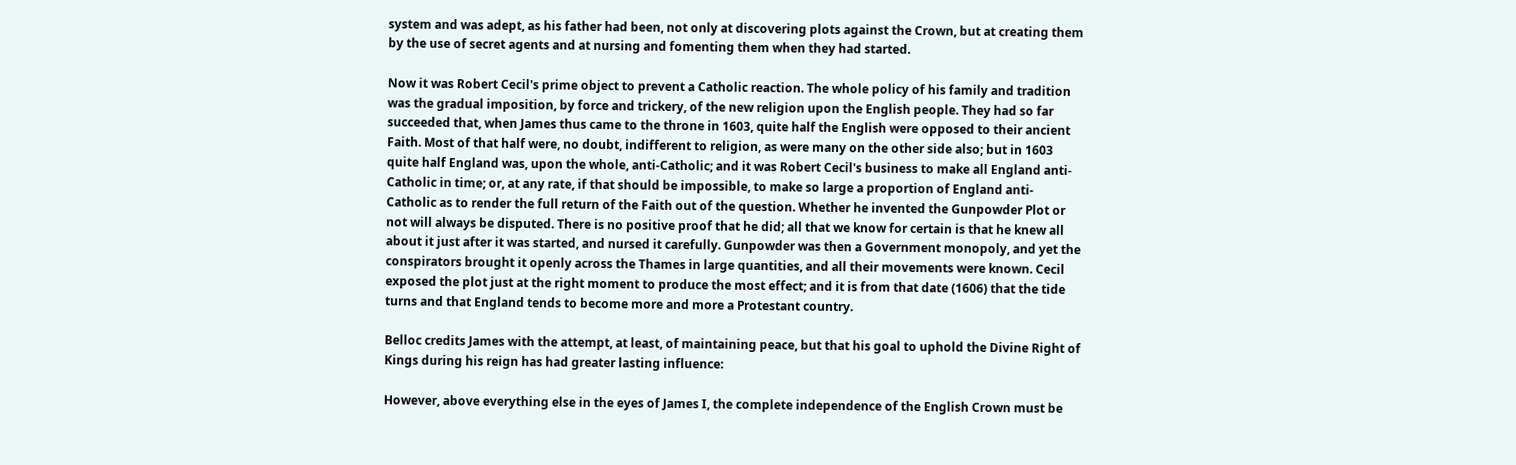system and was adept, as his father had been, not only at discovering plots against the Crown, but at creating them by the use of secret agents and at nursing and fomenting them when they had started.

Now it was Robert Cecil's prime object to prevent a Catholic reaction. The whole policy of his family and tradition was the gradual imposition, by force and trickery, of the new religion upon the English people. They had so far succeeded that, when James thus came to the throne in 1603, quite half the English were opposed to their ancient Faith. Most of that half were, no doubt, indifferent to religion, as were many on the other side also; but in 1603 quite half England was, upon the whole, anti-Catholic; and it was Robert Cecil's business to make all England anti-Catholic in time; or, at any rate, if that should be impossible, to make so large a proportion of England anti-Catholic as to render the full return of the Faith out of the question. Whether he invented the Gunpowder Plot or not will always be disputed. There is no positive proof that he did; all that we know for certain is that he knew all about it just after it was started, and nursed it carefully. Gunpowder was then a Government monopoly, and yet the conspirators brought it openly across the Thames in large quantities, and all their movements were known. Cecil exposed the plot just at the right moment to produce the most effect; and it is from that date (1606) that the tide turns and that England tends to become more and more a Protestant country.

Belloc credits James with the attempt, at least, of maintaining peace, but that his goal to uphold the Divine Right of Kings during his reign has had greater lasting influence:

However, above everything else in the eyes of James I, the complete independence of the English Crown must be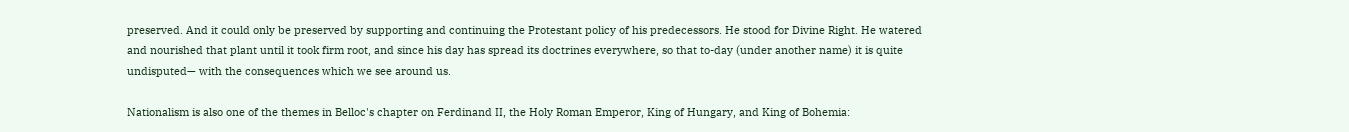preserved. And it could only be preserved by supporting and continuing the Protestant policy of his predecessors. He stood for Divine Right. He watered and nourished that plant until it took firm root, and since his day has spread its doctrines everywhere, so that to-day (under another name) it is quite undisputed— with the consequences which we see around us.

Nationalism is also one of the themes in Belloc's chapter on Ferdinand II, the Holy Roman Emperor, King of Hungary, and King of Bohemia: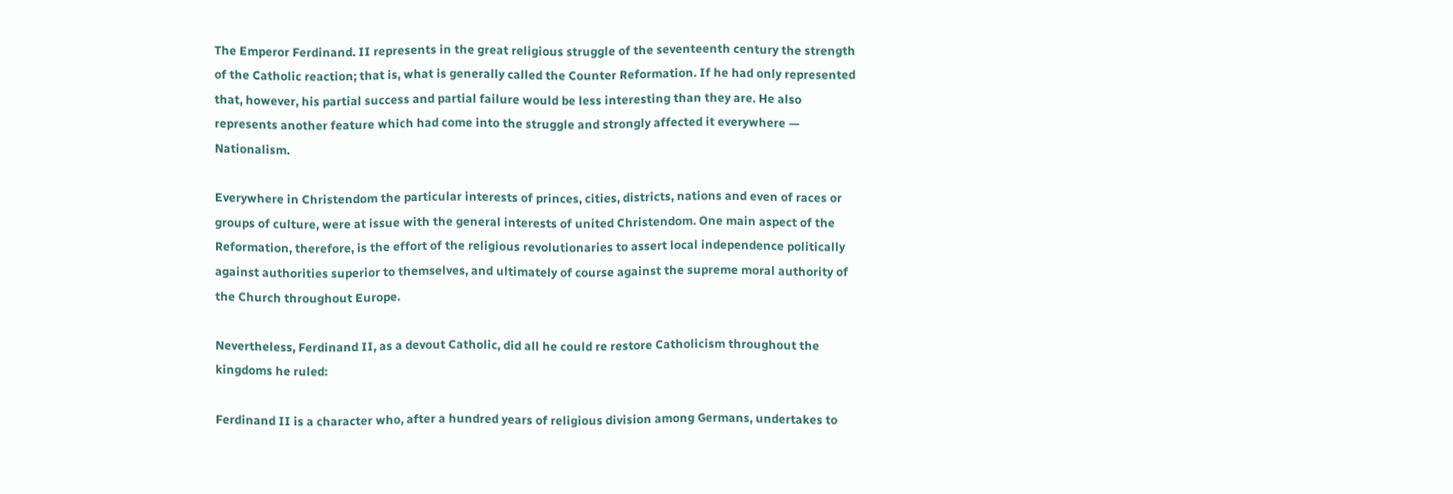The Emperor Ferdinand. II represents in the great religious struggle of the seventeenth century the strength of the Catholic reaction; that is, what is generally called the Counter Reformation. If he had only represented that, however, his partial success and partial failure would be less interesting than they are. He also represents another feature which had come into the struggle and strongly affected it everywhere — Nationalism.

Everywhere in Christendom the particular interests of princes, cities, districts, nations and even of races or groups of culture, were at issue with the general interests of united Christendom. One main aspect of the Reformation, therefore, is the effort of the religious revolutionaries to assert local independence politically against authorities superior to themselves, and ultimately of course against the supreme moral authority of the Church throughout Europe.

Nevertheless, Ferdinand II, as a devout Catholic, did all he could re restore Catholicism throughout the kingdoms he ruled:

Ferdinand II is a character who, after a hundred years of religious division among Germans, undertakes to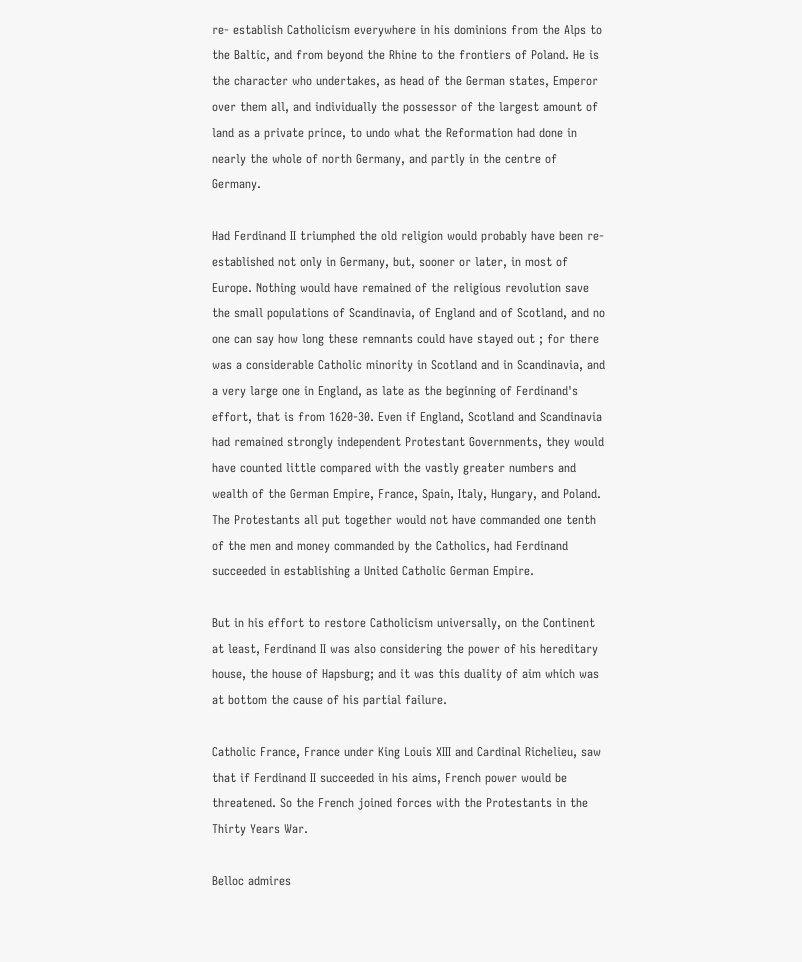re- establish Catholicism everywhere in his dominions from the Alps to the Baltic, and from beyond the Rhine to the frontiers of Poland. He is the character who undertakes, as head of the German states, Emperor over them all, and individually the possessor of the largest amount of land as a private prince, to undo what the Reformation had done in nearly the whole of north Germany, and partly in the centre of Germany.

Had Ferdinand II triumphed the old religion would probably have been re-established not only in Germany, but, sooner or later, in most of Europe. Nothing would have remained of the religious revolution save the small populations of Scandinavia, of England and of Scotland, and no one can say how long these remnants could have stayed out ; for there was a considerable Catholic minority in Scotland and in Scandinavia, and a very large one in England, as late as the beginning of Ferdinand's effort, that is from 1620-30. Even if England, Scotland and Scandinavia had remained strongly independent Protestant Governments, they would have counted little compared with the vastly greater numbers and wealth of the German Empire, France, Spain, Italy, Hungary, and Poland. The Protestants all put together would not have commanded one tenth of the men and money commanded by the Catholics, had Ferdinand succeeded in establishing a United Catholic German Empire.

But in his effort to restore Catholicism universally, on the Continent at least, Ferdinand II was also considering the power of his hereditary house, the house of Hapsburg; and it was this duality of aim which was at bottom the cause of his partial failure.

Catholic France, France under King Louis XIII and Cardinal Richelieu, saw that if Ferdinand II succeeded in his aims, French power would be threatened. So the French joined forces with the Protestants in the Thirty Years War.

Belloc admires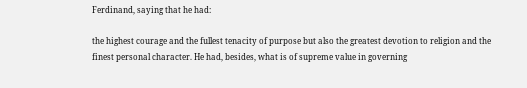Ferdinand, saying that he had:

the highest courage and the fullest tenacity of purpose but also the greatest devotion to religion and the finest personal character. He had, besides, what is of supreme value in governing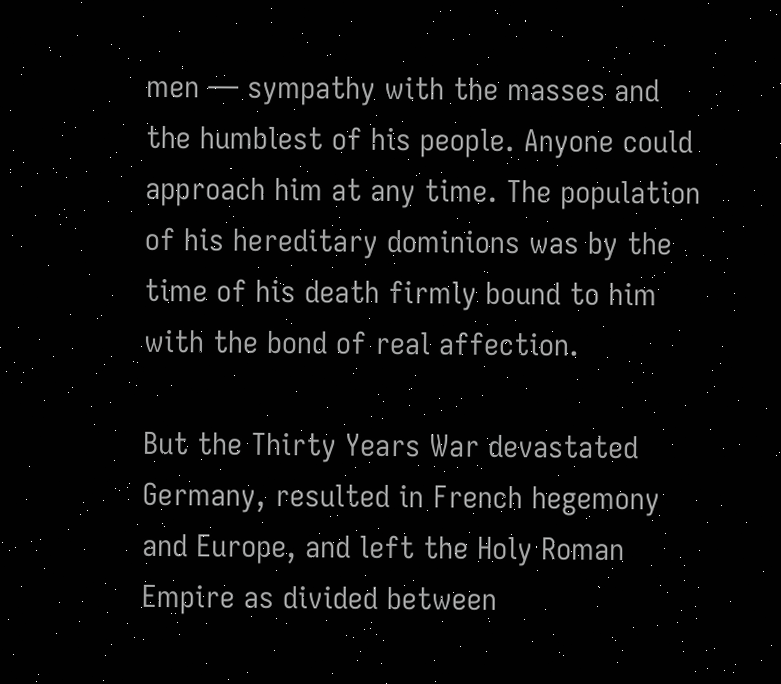men — sympathy with the masses and the humblest of his people. Anyone could approach him at any time. The population of his hereditary dominions was by the time of his death firmly bound to him with the bond of real affection.

But the Thirty Years War devastated Germany, resulted in French hegemony and Europe, and left the Holy Roman Empire as divided between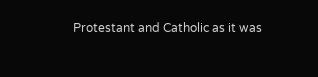Protestant and Catholic as it was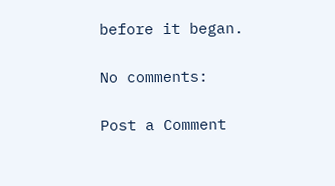before it began.

No comments:

Post a Comment